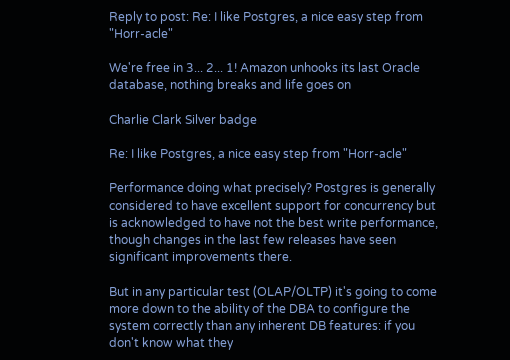Reply to post: Re: I like Postgres, a nice easy step from "Horr-acle"

We're free in 3... 2... 1! Amazon unhooks its last Oracle database, nothing breaks and life goes on

Charlie Clark Silver badge

Re: I like Postgres, a nice easy step from "Horr-acle"

Performance doing what precisely? Postgres is generally considered to have excellent support for concurrency but is acknowledged to have not the best write performance, though changes in the last few releases have seen significant improvements there.

But in any particular test (OLAP/OLTP) it's going to come more down to the ability of the DBA to configure the system correctly than any inherent DB features: if you don't know what they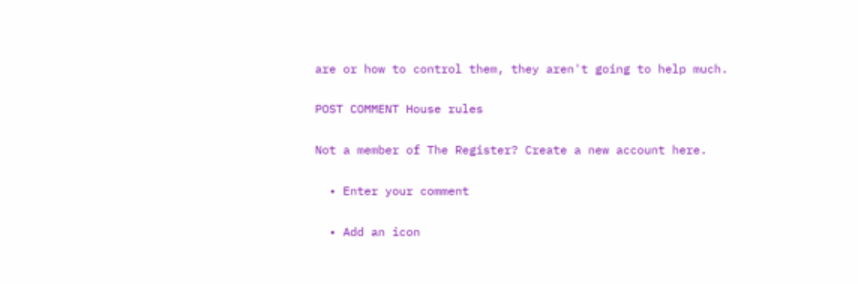are or how to control them, they aren't going to help much.

POST COMMENT House rules

Not a member of The Register? Create a new account here.

  • Enter your comment

  • Add an icon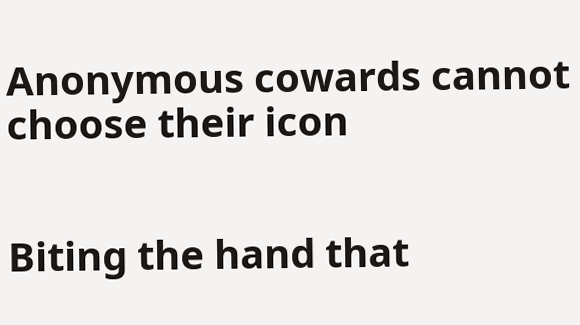Anonymous cowards cannot choose their icon


Biting the hand that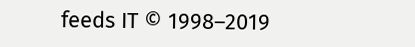feeds IT © 1998–2019